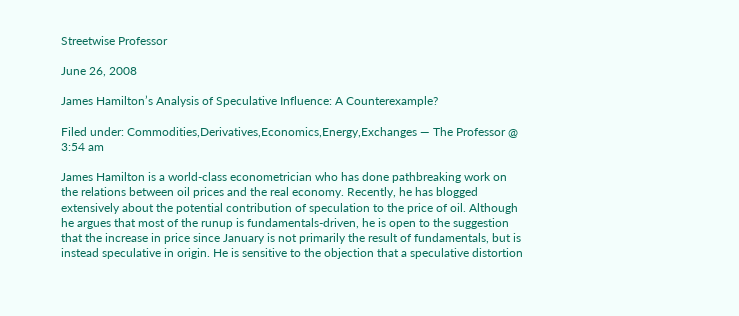Streetwise Professor

June 26, 2008

James Hamilton’s Analysis of Speculative Influence: A Counterexample?

Filed under: Commodities,Derivatives,Economics,Energy,Exchanges — The Professor @ 3:54 am

James Hamilton is a world-class econometrician who has done pathbreaking work on the relations between oil prices and the real economy. Recently, he has blogged extensively about the potential contribution of speculation to the price of oil. Although he argues that most of the runup is fundamentals-driven, he is open to the suggestion that the increase in price since January is not primarily the result of fundamentals, but is instead speculative in origin. He is sensitive to the objection that a speculative distortion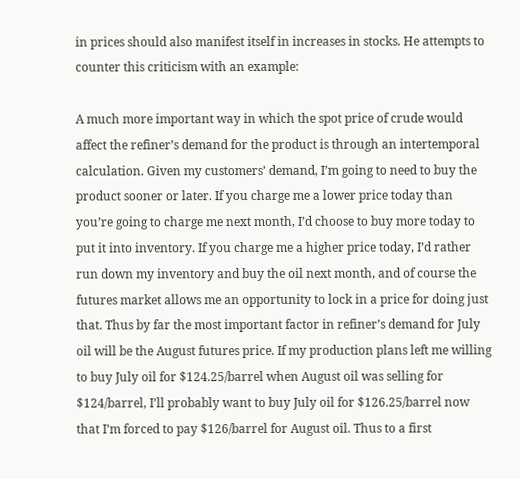in prices should also manifest itself in increases in stocks. He attempts to counter this criticism with an example:

A much more important way in which the spot price of crude would affect the refiner’s demand for the product is through an intertemporal calculation. Given my customers’ demand, I’m going to need to buy the product sooner or later. If you charge me a lower price today than you’re going to charge me next month, I’d choose to buy more today to put it into inventory. If you charge me a higher price today, I’d rather run down my inventory and buy the oil next month, and of course the futures market allows me an opportunity to lock in a price for doing just that. Thus by far the most important factor in refiner’s demand for July oil will be the August futures price. If my production plans left me willing to buy July oil for $124.25/barrel when August oil was selling for $124/barrel, I’ll probably want to buy July oil for $126.25/barrel now that I’m forced to pay $126/barrel for August oil. Thus to a first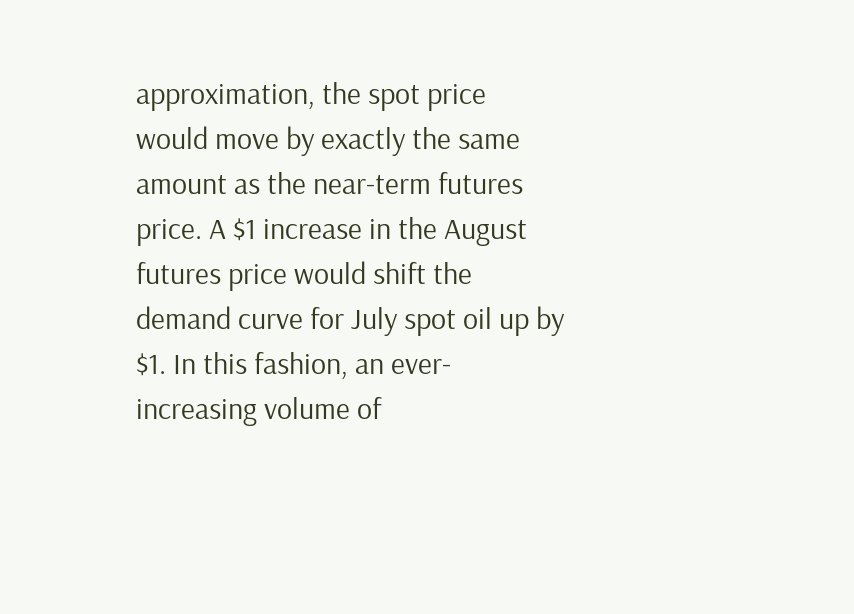approximation, the spot price would move by exactly the same amount as the near-term futures price. A $1 increase in the August futures price would shift the demand curve for July spot oil up by $1. In this fashion, an ever-increasing volume of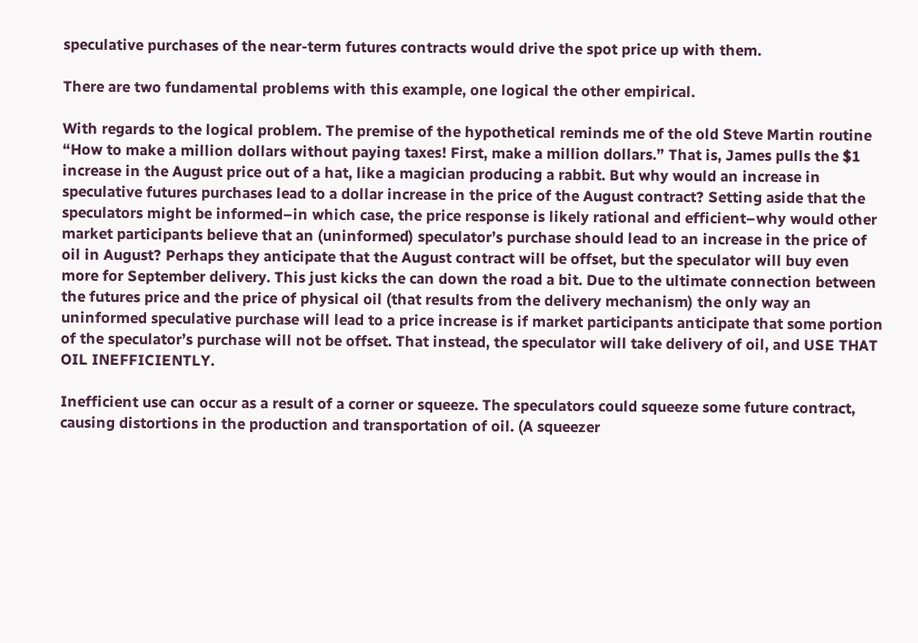speculative purchases of the near-term futures contracts would drive the spot price up with them.

There are two fundamental problems with this example, one logical the other empirical.

With regards to the logical problem. The premise of the hypothetical reminds me of the old Steve Martin routine “How to make a million dollars without paying taxes! First, make a million dollars.” That is, James pulls the $1 increase in the August price out of a hat, like a magician producing a rabbit. But why would an increase in speculative futures purchases lead to a dollar increase in the price of the August contract? Setting aside that the speculators might be informed–in which case, the price response is likely rational and efficient–why would other market participants believe that an (uninformed) speculator’s purchase should lead to an increase in the price of oil in August? Perhaps they anticipate that the August contract will be offset, but the speculator will buy even more for September delivery. This just kicks the can down the road a bit. Due to the ultimate connection between the futures price and the price of physical oil (that results from the delivery mechanism) the only way an uninformed speculative purchase will lead to a price increase is if market participants anticipate that some portion of the speculator’s purchase will not be offset. That instead, the speculator will take delivery of oil, and USE THAT OIL INEFFICIENTLY.

Inefficient use can occur as a result of a corner or squeeze. The speculators could squeeze some future contract, causing distortions in the production and transportation of oil. (A squeezer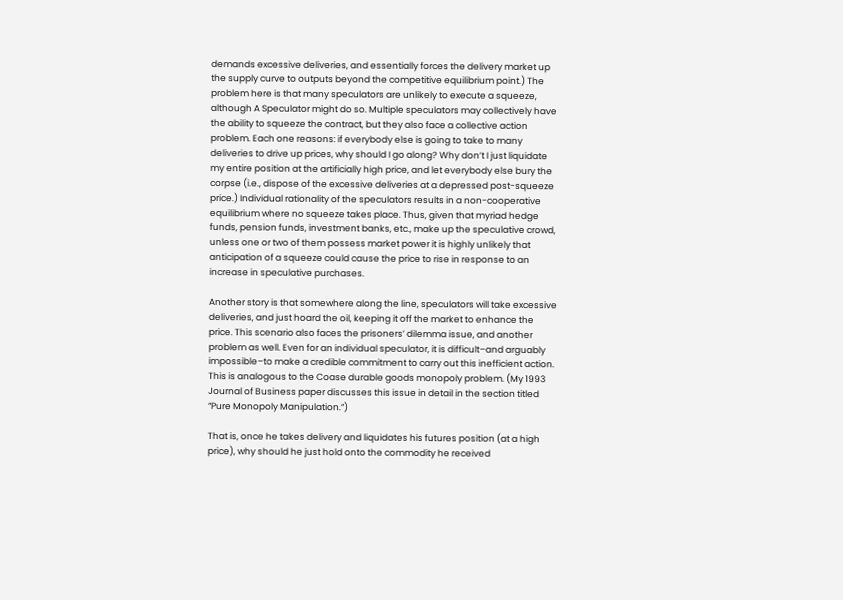demands excessive deliveries, and essentially forces the delivery market up the supply curve to outputs beyond the competitive equilibrium point.) The problem here is that many speculators are unlikely to execute a squeeze, although A Speculator might do so. Multiple speculators may collectively have the ability to squeeze the contract, but they also face a collective action problem. Each one reasons: if everybody else is going to take to many deliveries to drive up prices, why should I go along? Why don’t I just liquidate my entire position at the artificially high price, and let everybody else bury the corpse (i.e., dispose of the excessive deliveries at a depressed post-squeeze price.) Individual rationality of the speculators results in a non-cooperative equilibrium where no squeeze takes place. Thus, given that myriad hedge funds, pension funds, investment banks, etc., make up the speculative crowd, unless one or two of them possess market power it is highly unlikely that anticipation of a squeeze could cause the price to rise in response to an increase in speculative purchases.

Another story is that somewhere along the line, speculators will take excessive deliveries, and just hoard the oil, keeping it off the market to enhance the price. This scenario also faces the prisoners’ dilemma issue, and another problem as well. Even for an individual speculator, it is difficult–and arguably impossible–to make a credible commitment to carry out this inefficient action. This is analogous to the Coase durable goods monopoly problem. (My 1993 Journal of Business paper discusses this issue in detail in the section titled “Pure Monopoly Manipulation.”)

That is, once he takes delivery and liquidates his futures position (at a high price), why should he just hold onto the commodity he received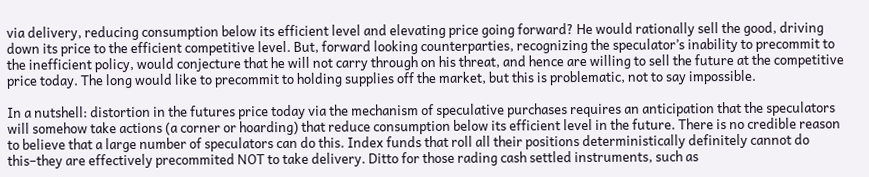via delivery, reducing consumption below its efficient level and elevating price going forward? He would rationally sell the good, driving down its price to the efficient competitive level. But, forward looking counterparties, recognizing the speculator’s inability to precommit to the inefficient policy, would conjecture that he will not carry through on his threat, and hence are willing to sell the future at the competitive price today. The long would like to precommit to holding supplies off the market, but this is problematic, not to say impossible.

In a nutshell: distortion in the futures price today via the mechanism of speculative purchases requires an anticipation that the speculators will somehow take actions (a corner or hoarding) that reduce consumption below its efficient level in the future. There is no credible reason to believe that a large number of speculators can do this. Index funds that roll all their positions deterministically definitely cannot do this–they are effectively precommited NOT to take delivery. Ditto for those rading cash settled instruments, such as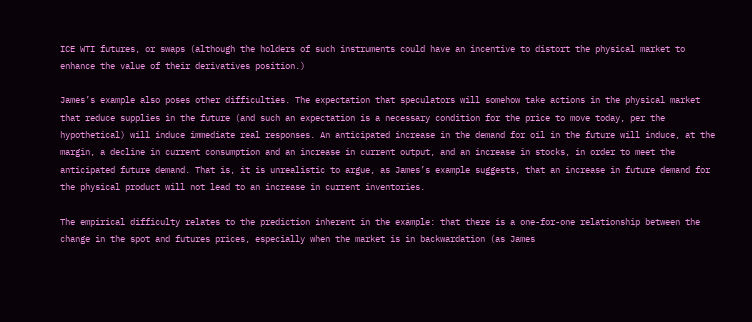ICE WTI futures, or swaps (although the holders of such instruments could have an incentive to distort the physical market to enhance the value of their derivatives position.)

James’s example also poses other difficulties. The expectation that speculators will somehow take actions in the physical market that reduce supplies in the future (and such an expectation is a necessary condition for the price to move today, per the hypothetical) will induce immediate real responses. An anticipated increase in the demand for oil in the future will induce, at the margin, a decline in current consumption and an increase in current output, and an increase in stocks, in order to meet the anticipated future demand. That is, it is unrealistic to argue, as James’s example suggests, that an increase in future demand for the physical product will not lead to an increase in current inventories.

The empirical difficulty relates to the prediction inherent in the example: that there is a one-for-one relationship between the change in the spot and futures prices, especially when the market is in backwardation (as James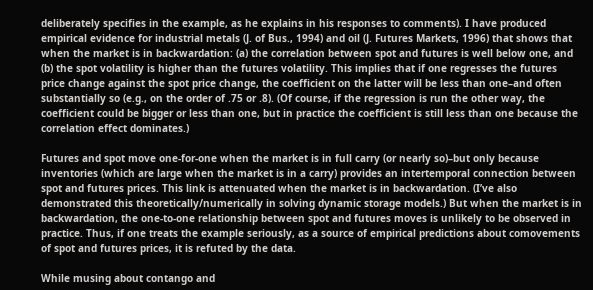deliberately specifies in the example, as he explains in his responses to comments). I have produced empirical evidence for industrial metals (J. of Bus., 1994) and oil (J. Futures Markets, 1996) that shows that when the market is in backwardation: (a) the correlation between spot and futures is well below one, and (b) the spot volatility is higher than the futures volatility. This implies that if one regresses the futures price change against the spot price change, the coefficient on the latter will be less than one–and often substantially so (e.g., on the order of .75 or .8). (Of course, if the regression is run the other way, the coefficient could be bigger or less than one, but in practice the coefficient is still less than one because the correlation effect dominates.)

Futures and spot move one-for-one when the market is in full carry (or nearly so)–but only because inventories (which are large when the market is in a carry) provides an intertemporal connection between spot and futures prices. This link is attenuated when the market is in backwardation. (I’ve also demonstrated this theoretically/numerically in solving dynamic storage models.) But when the market is in backwardation, the one-to-one relationship between spot and futures moves is unlikely to be observed in practice. Thus, if one treats the example seriously, as a source of empirical predictions about comovements of spot and futures prices, it is refuted by the data.

While musing about contango and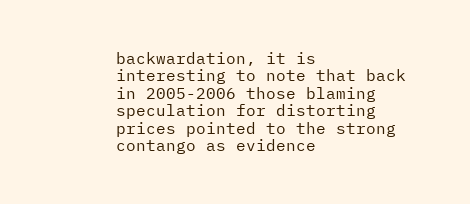backwardation, it is interesting to note that back in 2005-2006 those blaming speculation for distorting prices pointed to the strong contango as evidence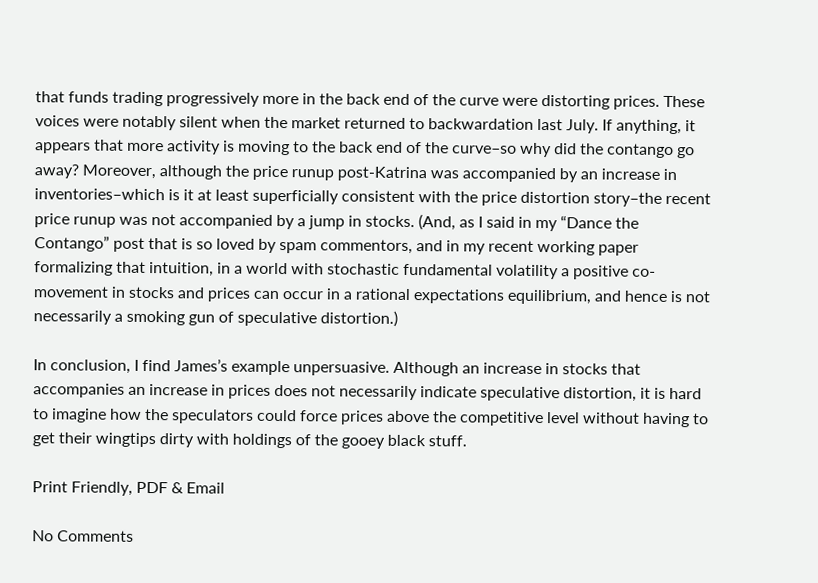that funds trading progressively more in the back end of the curve were distorting prices. These voices were notably silent when the market returned to backwardation last July. If anything, it appears that more activity is moving to the back end of the curve–so why did the contango go away? Moreover, although the price runup post-Katrina was accompanied by an increase in inventories–which is it at least superficially consistent with the price distortion story–the recent price runup was not accompanied by a jump in stocks. (And, as I said in my “Dance the Contango” post that is so loved by spam commentors, and in my recent working paper formalizing that intuition, in a world with stochastic fundamental volatility a positive co-movement in stocks and prices can occur in a rational expectations equilibrium, and hence is not necessarily a smoking gun of speculative distortion.)

In conclusion, I find James’s example unpersuasive. Although an increase in stocks that accompanies an increase in prices does not necessarily indicate speculative distortion, it is hard to imagine how the speculators could force prices above the competitive level without having to get their wingtips dirty with holdings of the gooey black stuff.

Print Friendly, PDF & Email

No Comments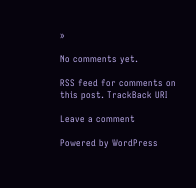»

No comments yet.

RSS feed for comments on this post. TrackBack URI

Leave a comment

Powered by WordPress